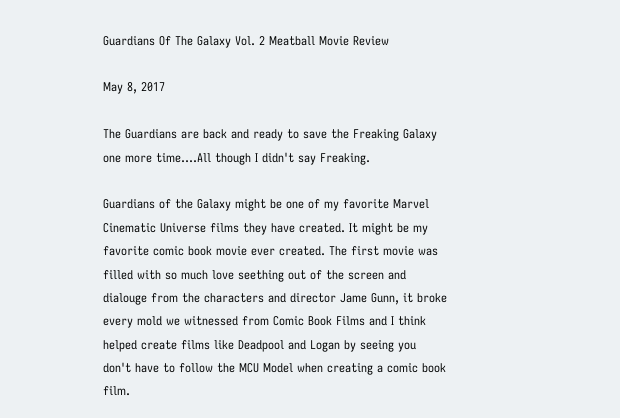Guardians Of The Galaxy Vol. 2 Meatball Movie Review

May 8, 2017

The Guardians are back and ready to save the Freaking Galaxy one more time....All though I didn't say Freaking.

Guardians of the Galaxy might be one of my favorite Marvel Cinematic Universe films they have created. It might be my favorite comic book movie ever created. The first movie was filled with so much love seething out of the screen and dialouge from the characters and director Jame Gunn, it broke every mold we witnessed from Comic Book Films and I think helped create films like Deadpool and Logan by seeing you don't have to follow the MCU Model when creating a comic book film.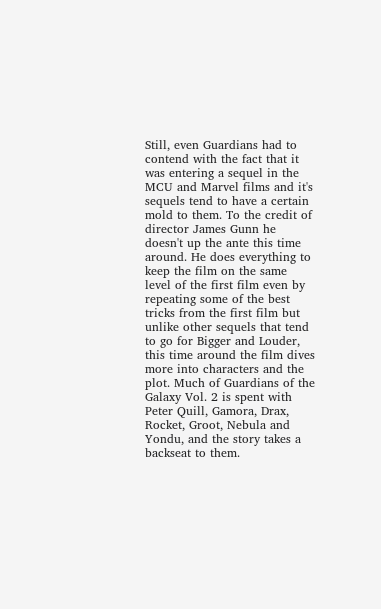Still, even Guardians had to contend with the fact that it was entering a sequel in the MCU and Marvel films and it's sequels tend to have a certain mold to them. To the credit of director James Gunn he doesn't up the ante this time around. He does everything to keep the film on the same level of the first film even by repeating some of the best tricks from the first film but unlike other sequels that tend to go for Bigger and Louder, this time around the film dives more into characters and the plot. Much of Guardians of the Galaxy Vol. 2 is spent with Peter Quill, Gamora, Drax, Rocket, Groot, Nebula and Yondu, and the story takes a backseat to them.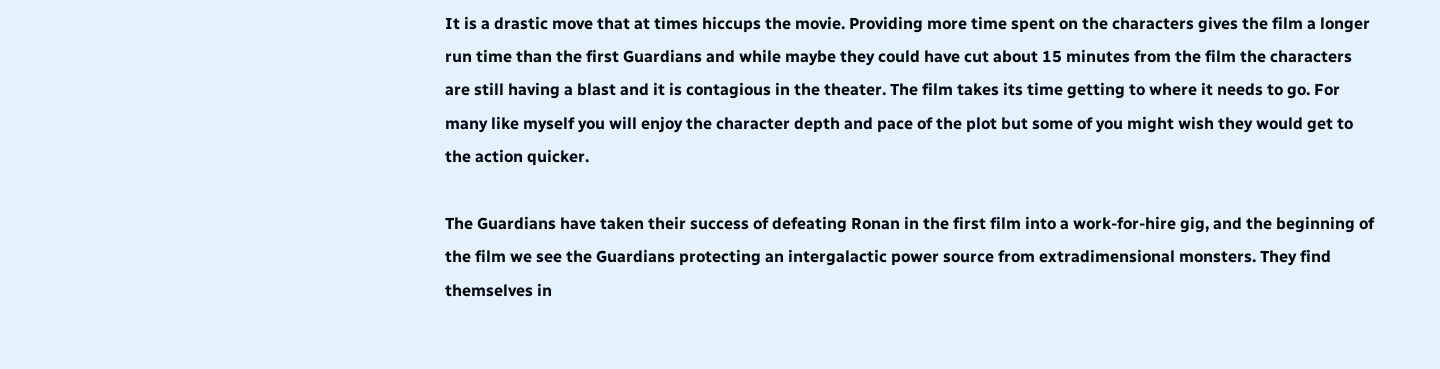It is a drastic move that at times hiccups the movie. Providing more time spent on the characters gives the film a longer run time than the first Guardians and while maybe they could have cut about 15 minutes from the film the characters are still having a blast and it is contagious in the theater. The film takes its time getting to where it needs to go. For many like myself you will enjoy the character depth and pace of the plot but some of you might wish they would get to the action quicker.

The Guardians have taken their success of defeating Ronan in the first film into a work-for-hire gig, and the beginning of the film we see the Guardians protecting an intergalactic power source from extradimensional monsters. They find themselves in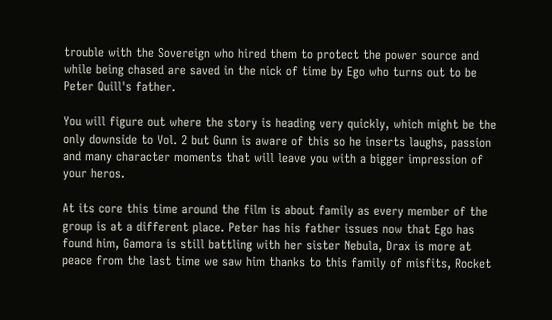trouble with the Sovereign who hired them to protect the power source and while being chased are saved in the nick of time by Ego who turns out to be Peter Quill's father.

You will figure out where the story is heading very quickly, which might be the only downside to Vol. 2 but Gunn is aware of this so he inserts laughs, passion and many character moments that will leave you with a bigger impression of your heros.

At its core this time around the film is about family as every member of the group is at a different place. Peter has his father issues now that Ego has found him, Gamora is still battling with her sister Nebula, Drax is more at peace from the last time we saw him thanks to this family of misfits, Rocket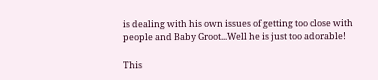is dealing with his own issues of getting too close with people and Baby Groot...Well he is just too adorable!

This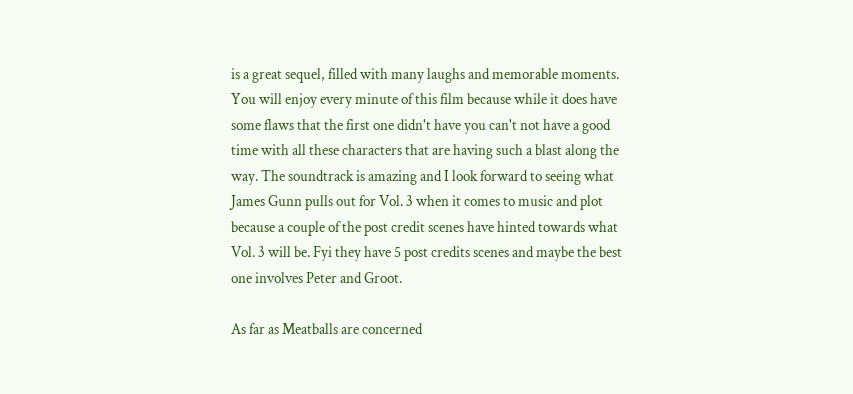is a great sequel, filled with many laughs and memorable moments. You will enjoy every minute of this film because while it does have some flaws that the first one didn't have you can't not have a good time with all these characters that are having such a blast along the way. The soundtrack is amazing and I look forward to seeing what James Gunn pulls out for Vol. 3 when it comes to music and plot because a couple of the post credit scenes have hinted towards what Vol. 3 will be. Fyi they have 5 post credits scenes and maybe the best one involves Peter and Groot.

As far as Meatballs are concerned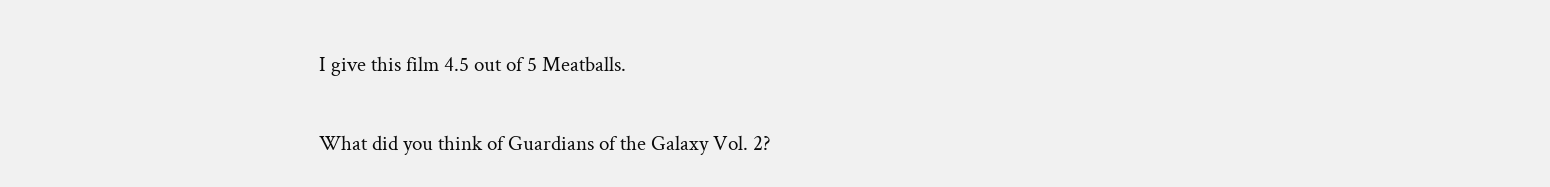I give this film 4.5 out of 5 Meatballs.

What did you think of Guardians of the Galaxy Vol. 2?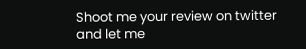Shoot me your review on twitter and let me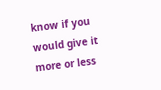know if you would give it more or less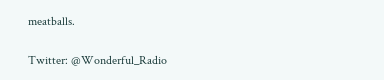meatballs.


Twitter: @Wonderful_Radio